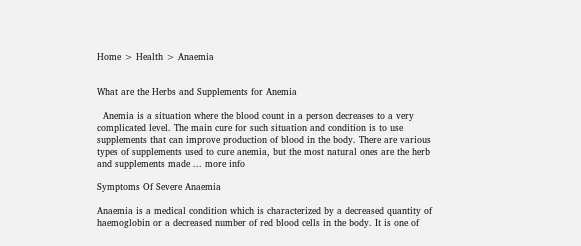Home > Health > Anaemia


What are the Herbs and Supplements for Anemia

  Anemia is a situation where the blood count in a person decreases to a very complicated level. The main cure for such situation and condition is to use supplements that can improve production of blood in the body. There are various types of supplements used to cure anemia, but the most natural ones are the herb and supplements made ... more info

Symptoms Of Severe Anaemia

Anaemia is a medical condition which is characterized by a decreased quantity of haemoglobin or a decreased number of red blood cells in the body. It is one of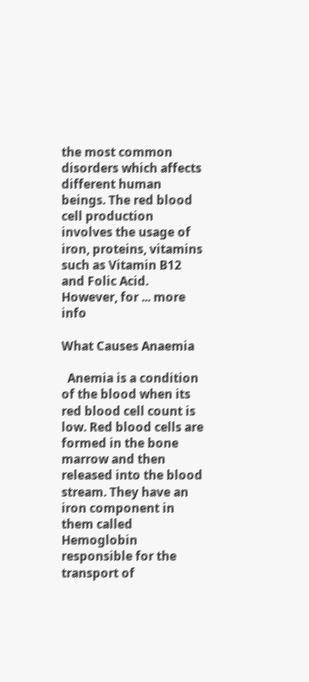the most common disorders which affects different human beings. The red blood cell production involves the usage of iron, proteins, vitamins such as Vitamin B12 and Folic Acid. However, for ... more info

What Causes Anaemia

  Anemia is a condition of the blood when its red blood cell count is low. Red blood cells are formed in the bone marrow and then released into the blood stream. They have an iron component in them called Hemoglobin responsible for the transport of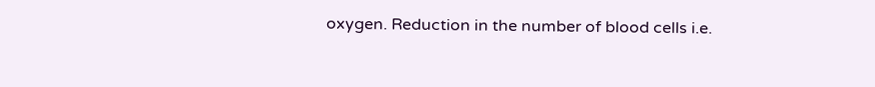oxygen. Reduction in the number of blood cells i.e.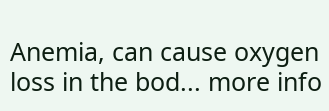Anemia, can cause oxygen loss in the bod... more info